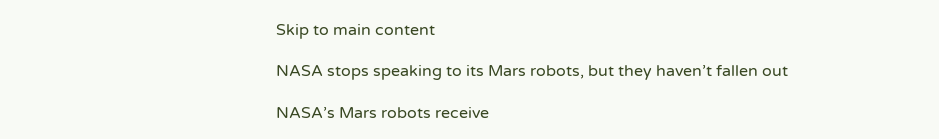Skip to main content

NASA stops speaking to its Mars robots, but they haven’t fallen out

NASA’s Mars robots receive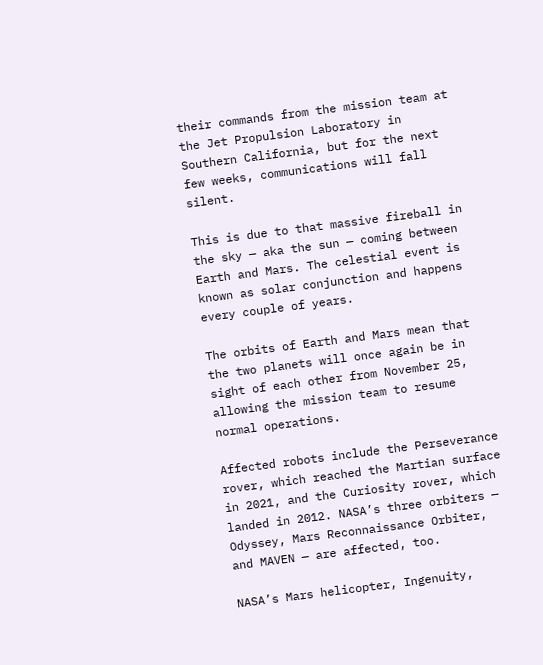their commands from the mission team at the Jet Propulsion Laboratory in Southern California, but for the next few weeks, communications will fall silent.

This is due to that massive fireball in the sky — aka the sun — coming between Earth and Mars. The celestial event is known as solar conjunction and happens every couple of years.

The orbits of Earth and Mars mean that the two planets will once again be in sight of each other from November 25, allowing the mission team to resume normal operations.

Affected robots include the Perseverance rover, which reached the Martian surface in 2021, and the Curiosity rover, which landed in 2012. NASA’s three orbiters — Odyssey, Mars Reconnaissance Orbiter, and MAVEN — are affected, too.

NASA’s Mars helicopter, Ingenuity,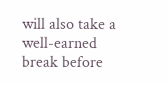will also take a well-earned break before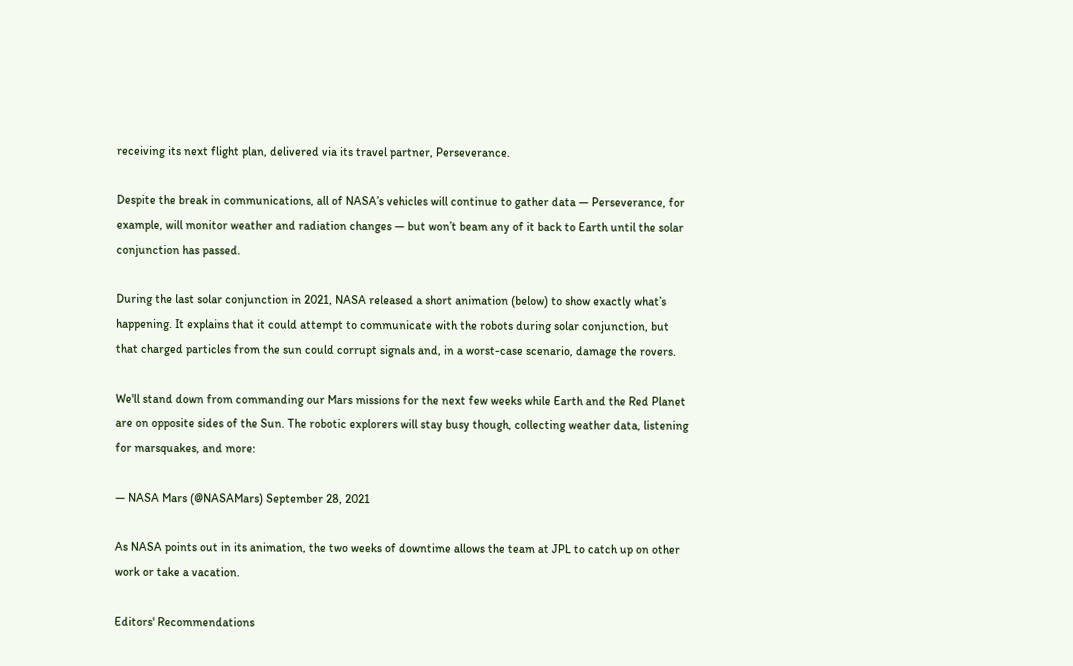receiving its next flight plan, delivered via its travel partner, Perseverance.

Despite the break in communications, all of NASA’s vehicles will continue to gather data — Perseverance, for example, will monitor weather and radiation changes — but won’t beam any of it back to Earth until the solar conjunction has passed.

During the last solar conjunction in 2021, NASA released a short animation (below) to show exactly what’s happening. It explains that it could attempt to communicate with the robots during solar conjunction, but that charged particles from the sun could corrupt signals and, in a worst-case scenario, damage the rovers.

We'll stand down from commanding our Mars missions for the next few weeks while Earth and the Red Planet are on opposite sides of the Sun. The robotic explorers will stay busy though, collecting weather data, listening for marsquakes, and more:

— NASA Mars (@NASAMars) September 28, 2021

As NASA points out in its animation, the two weeks of downtime allows the team at JPL to catch up on other work or take a vacation.

Editors' Recommendations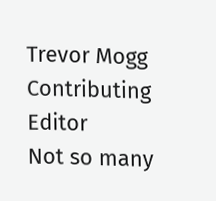Trevor Mogg
Contributing Editor
Not so many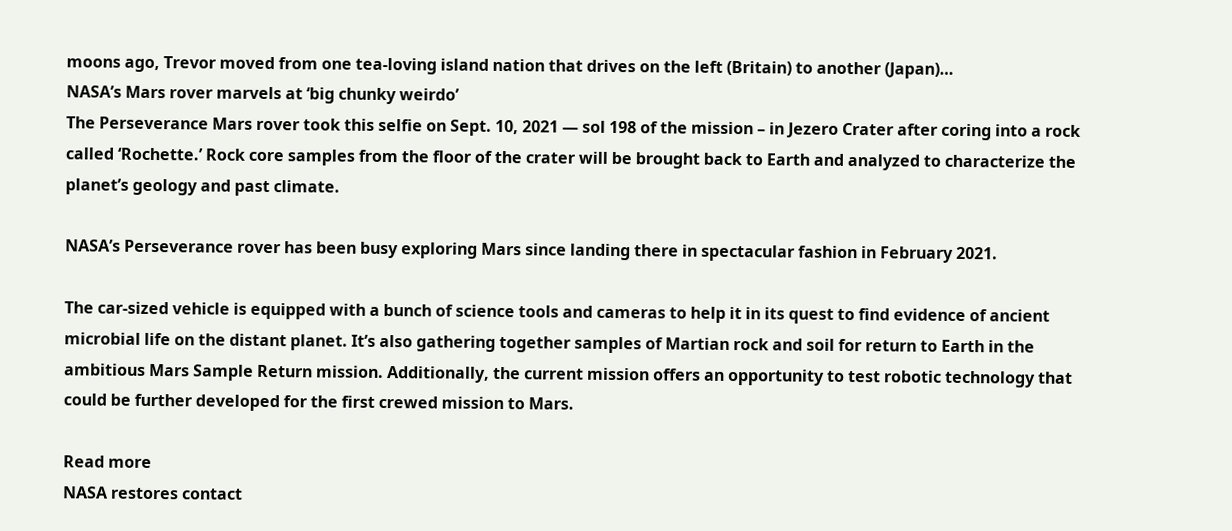moons ago, Trevor moved from one tea-loving island nation that drives on the left (Britain) to another (Japan)…
NASA’s Mars rover marvels at ‘big chunky weirdo’
The Perseverance Mars rover took this selfie on Sept. 10, 2021 — sol 198 of the mission – in Jezero Crater after coring into a rock called ‘Rochette.’ Rock core samples from the floor of the crater will be brought back to Earth and analyzed to characterize the planet’s geology and past climate.

NASA’s Perseverance rover has been busy exploring Mars since landing there in spectacular fashion in February 2021.

The car-sized vehicle is equipped with a bunch of science tools and cameras to help it in its quest to find evidence of ancient microbial life on the distant planet. It’s also gathering together samples of Martian rock and soil for return to Earth in the ambitious Mars Sample Return mission. Additionally, the current mission offers an opportunity to test robotic technology that could be further developed for the first crewed mission to Mars.

Read more
NASA restores contact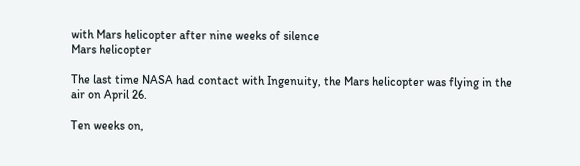with Mars helicopter after nine weeks of silence
Mars helicopter

The last time NASA had contact with Ingenuity, the Mars helicopter was flying in the air on April 26.

Ten weeks on,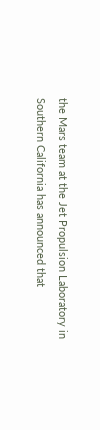the Mars team at the Jet Propulsion Laboratory in Southern California has announced that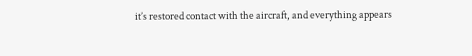it’s restored contact with the aircraft, and everything appears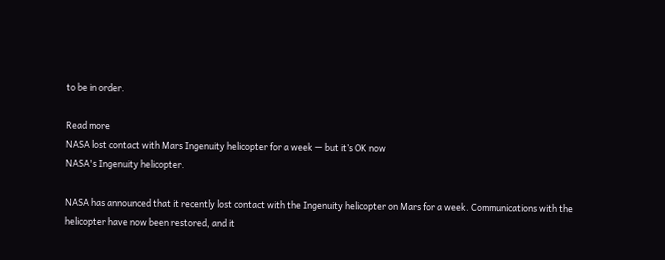to be in order.

Read more
NASA lost contact with Mars Ingenuity helicopter for a week — but it’s OK now
NASA's Ingenuity helicopter.

NASA has announced that it recently lost contact with the Ingenuity helicopter on Mars for a week. Communications with the helicopter have now been restored, and it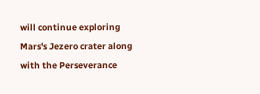will continue exploring Mars's Jezero crater along with the Perseverance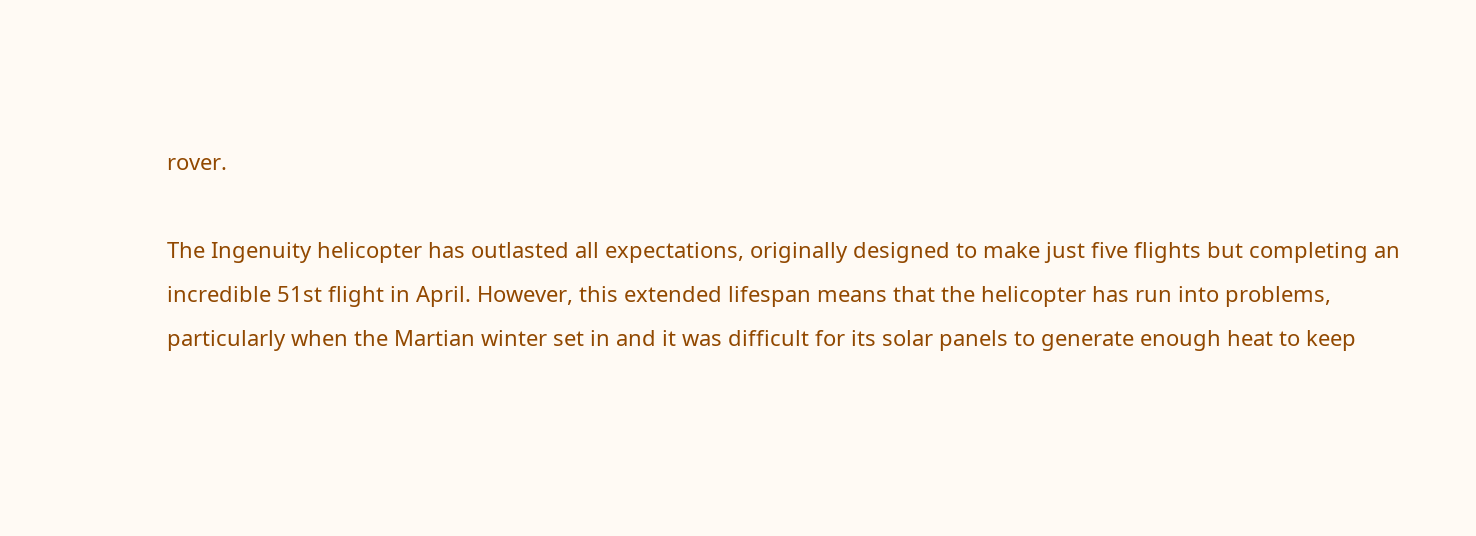rover.

The Ingenuity helicopter has outlasted all expectations, originally designed to make just five flights but completing an incredible 51st flight in April. However, this extended lifespan means that the helicopter has run into problems, particularly when the Martian winter set in and it was difficult for its solar panels to generate enough heat to keep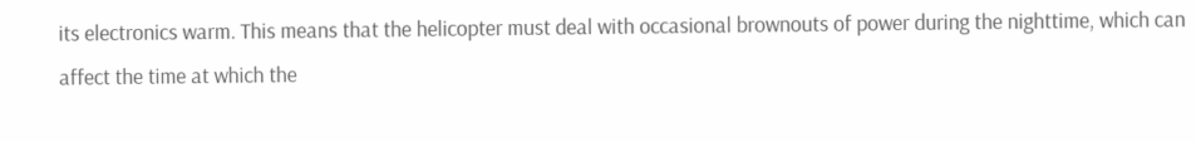its electronics warm. This means that the helicopter must deal with occasional brownouts of power during the nighttime, which can affect the time at which the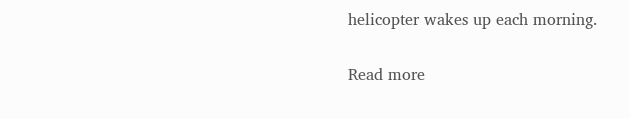helicopter wakes up each morning.

Read more